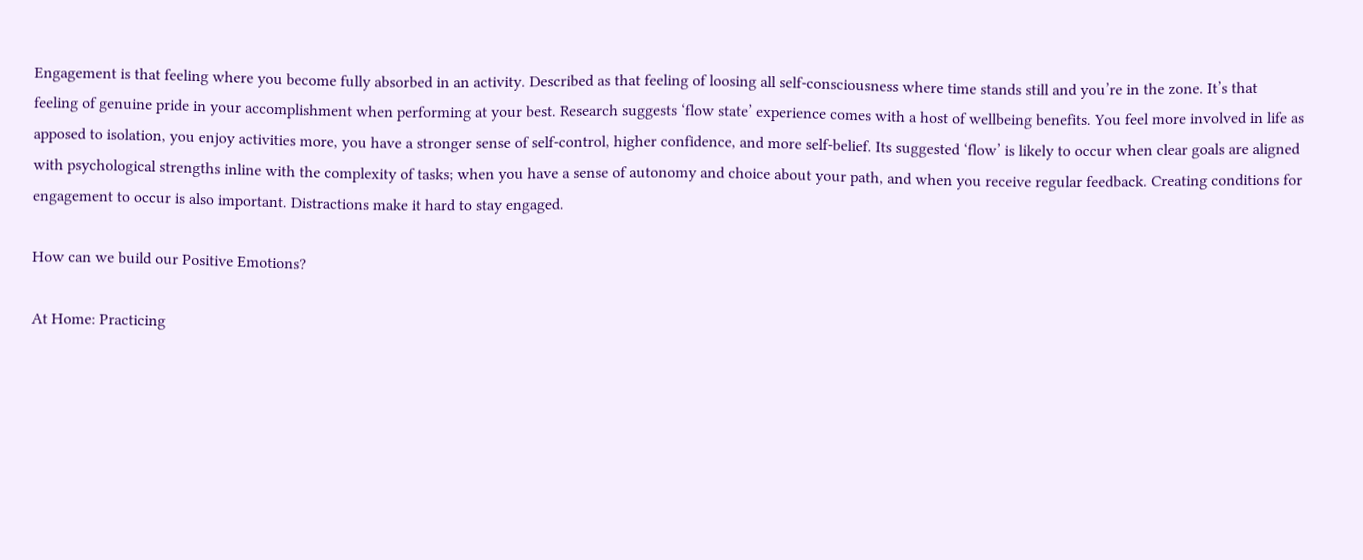Engagement is that feeling where you become fully absorbed in an activity. Described as that feeling of loosing all self-consciousness where time stands still and you’re in the zone. It’s that feeling of genuine pride in your accomplishment when performing at your best. Research suggests ‘flow state’ experience comes with a host of wellbeing benefits. You feel more involved in life as apposed to isolation, you enjoy activities more, you have a stronger sense of self-control, higher confidence, and more self-belief. Its suggested ‘flow’ is likely to occur when clear goals are aligned with psychological strengths inline with the complexity of tasks; when you have a sense of autonomy and choice about your path, and when you receive regular feedback. Creating conditions for engagement to occur is also important. Distractions make it hard to stay engaged.

How can we build our Positive Emotions?

At Home: Practicing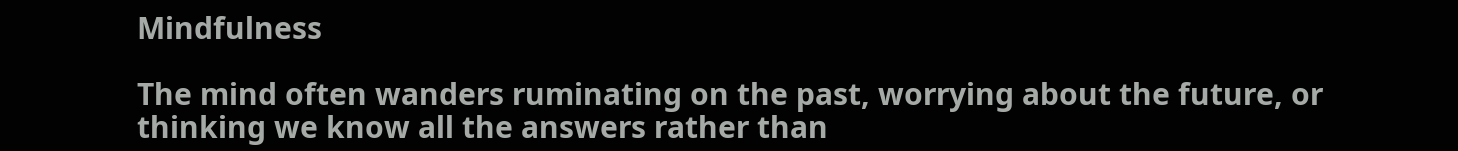Mindfulness

The mind often wanders ruminating on the past, worrying about the future, or thinking we know all the answers rather than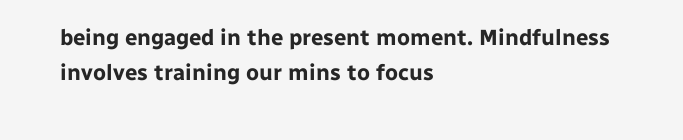being engaged in the present moment. Mindfulness involves training our mins to focus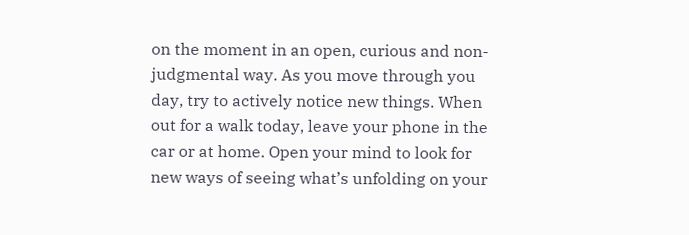on the moment in an open, curious and non-judgmental way. As you move through you day, try to actively notice new things. When out for a walk today, leave your phone in the car or at home. Open your mind to look for new ways of seeing what’s unfolding on your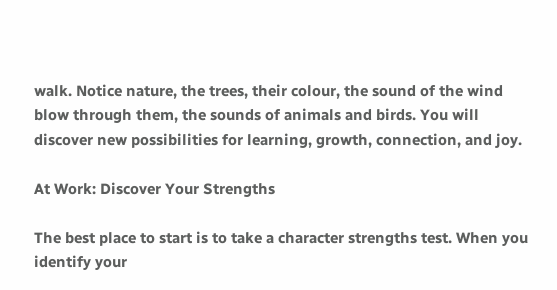walk. Notice nature, the trees, their colour, the sound of the wind blow through them, the sounds of animals and birds. You will discover new possibilities for learning, growth, connection, and joy.

At Work: Discover Your Strengths

The best place to start is to take a character strengths test. When you identify your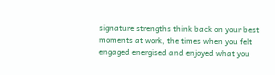signature strengths think back on your best moments at work, the times when you felt engaged energised and enjoyed what you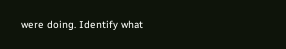were doing. Identify what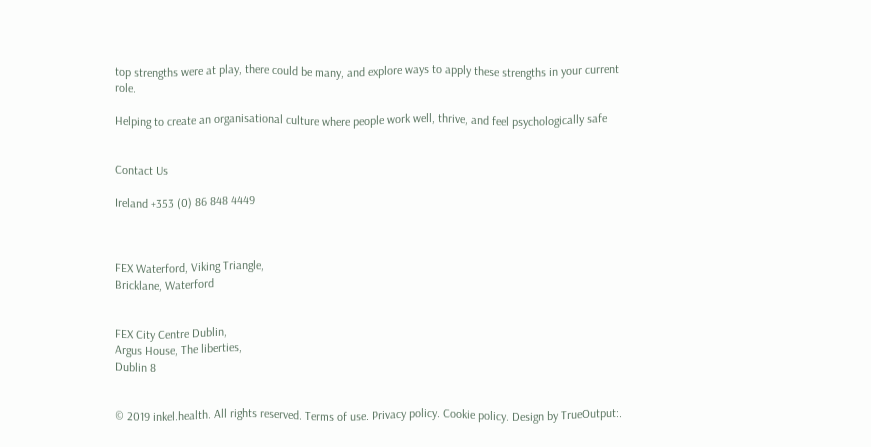top strengths were at play, there could be many, and explore ways to apply these strengths in your current role.

Helping to create an organisational culture where people work well, thrive, and feel psychologically safe


Contact Us

Ireland +353 (0) 86 848 4449



FEX Waterford, Viking Triangle,
Bricklane, Waterford


FEX City Centre Dublin,
Argus House, The liberties,
Dublin 8


© 2019 inkel.health. All rights reserved. Terms of use. Privacy policy. Cookie policy. Design by TrueOutput:.